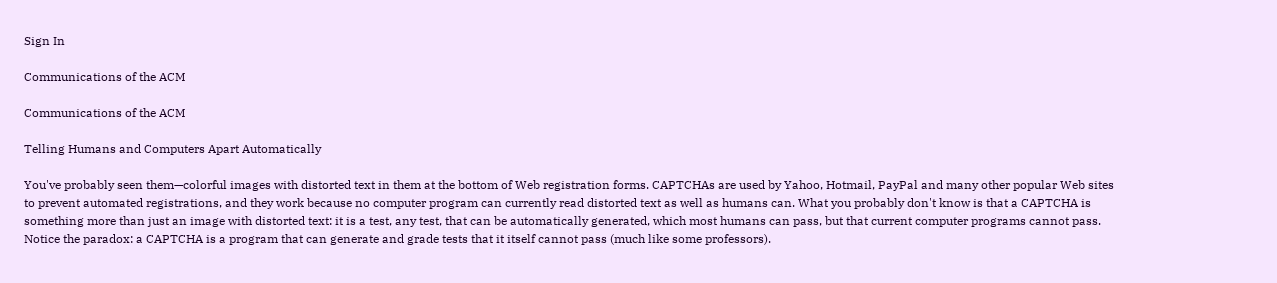Sign In

Communications of the ACM

Communications of the ACM

Telling Humans and Computers Apart Automatically

You've probably seen them—colorful images with distorted text in them at the bottom of Web registration forms. CAPTCHAs are used by Yahoo, Hotmail, PayPal and many other popular Web sites to prevent automated registrations, and they work because no computer program can currently read distorted text as well as humans can. What you probably don't know is that a CAPTCHA is something more than just an image with distorted text: it is a test, any test, that can be automatically generated, which most humans can pass, but that current computer programs cannot pass. Notice the paradox: a CAPTCHA is a program that can generate and grade tests that it itself cannot pass (much like some professors).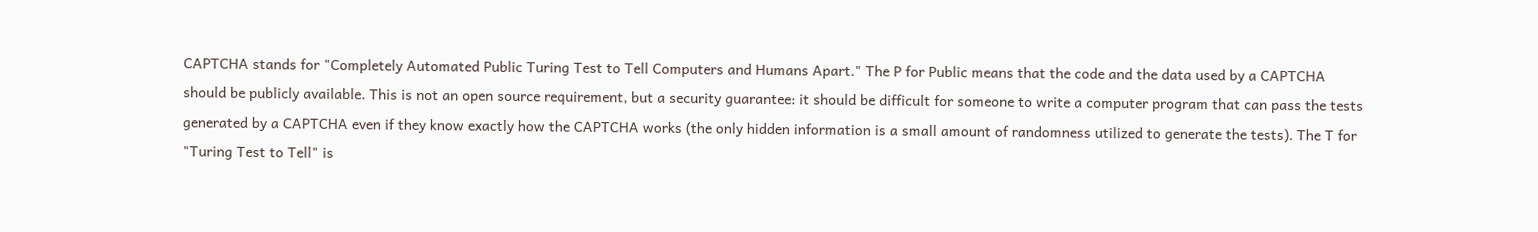CAPTCHA stands for "Completely Automated Public Turing Test to Tell Computers and Humans Apart." The P for Public means that the code and the data used by a CAPTCHA should be publicly available. This is not an open source requirement, but a security guarantee: it should be difficult for someone to write a computer program that can pass the tests generated by a CAPTCHA even if they know exactly how the CAPTCHA works (the only hidden information is a small amount of randomness utilized to generate the tests). The T for "Turing Test to Tell" is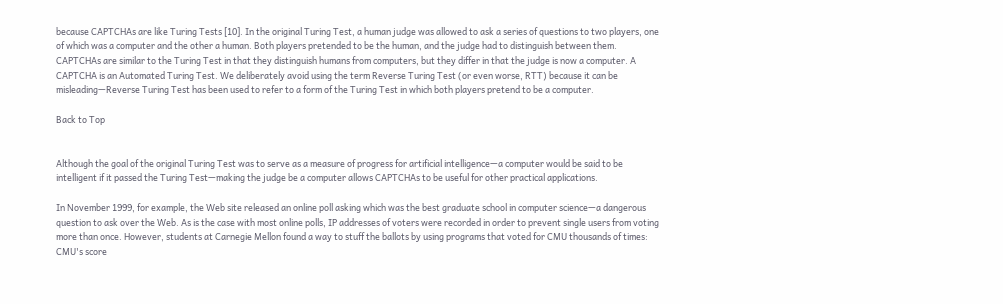because CAPTCHAs are like Turing Tests [10]. In the original Turing Test, a human judge was allowed to ask a series of questions to two players, one of which was a computer and the other a human. Both players pretended to be the human, and the judge had to distinguish between them. CAPTCHAs are similar to the Turing Test in that they distinguish humans from computers, but they differ in that the judge is now a computer. A CAPTCHA is an Automated Turing Test. We deliberately avoid using the term Reverse Turing Test (or even worse, RTT) because it can be misleading—Reverse Turing Test has been used to refer to a form of the Turing Test in which both players pretend to be a computer.

Back to Top


Although the goal of the original Turing Test was to serve as a measure of progress for artificial intelligence—a computer would be said to be intelligent if it passed the Turing Test—making the judge be a computer allows CAPTCHAs to be useful for other practical applications.

In November 1999, for example, the Web site released an online poll asking which was the best graduate school in computer science—a dangerous question to ask over the Web. As is the case with most online polls, IP addresses of voters were recorded in order to prevent single users from voting more than once. However, students at Carnegie Mellon found a way to stuff the ballots by using programs that voted for CMU thousands of times: CMU's score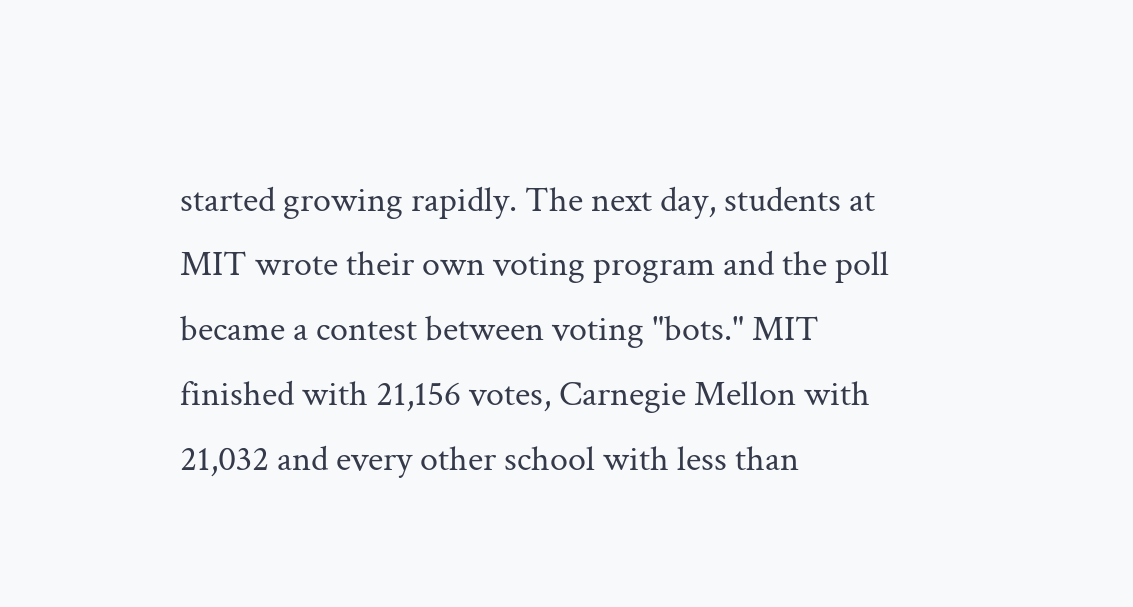started growing rapidly. The next day, students at MIT wrote their own voting program and the poll became a contest between voting "bots." MIT finished with 21,156 votes, Carnegie Mellon with 21,032 and every other school with less than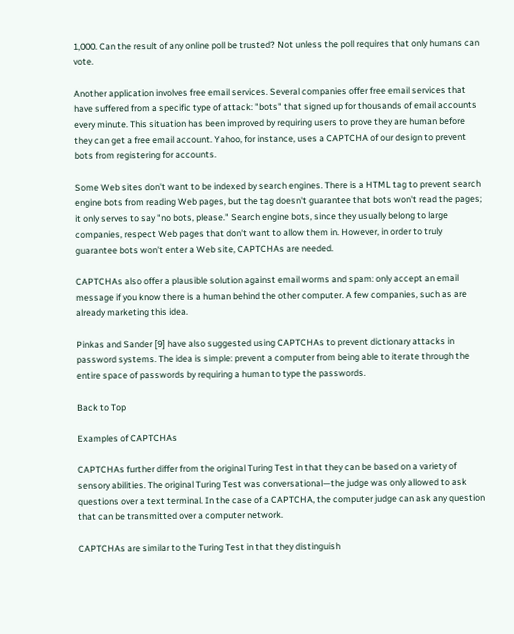1,000. Can the result of any online poll be trusted? Not unless the poll requires that only humans can vote.

Another application involves free email services. Several companies offer free email services that have suffered from a specific type of attack: "bots" that signed up for thousands of email accounts every minute. This situation has been improved by requiring users to prove they are human before they can get a free email account. Yahoo, for instance, uses a CAPTCHA of our design to prevent bots from registering for accounts.

Some Web sites don't want to be indexed by search engines. There is a HTML tag to prevent search engine bots from reading Web pages, but the tag doesn't guarantee that bots won't read the pages; it only serves to say "no bots, please." Search engine bots, since they usually belong to large companies, respect Web pages that don't want to allow them in. However, in order to truly guarantee bots won't enter a Web site, CAPTCHAs are needed.

CAPTCHAs also offer a plausible solution against email worms and spam: only accept an email message if you know there is a human behind the other computer. A few companies, such as are already marketing this idea.

Pinkas and Sander [9] have also suggested using CAPTCHAs to prevent dictionary attacks in password systems. The idea is simple: prevent a computer from being able to iterate through the entire space of passwords by requiring a human to type the passwords.

Back to Top

Examples of CAPTCHAs

CAPTCHAs further differ from the original Turing Test in that they can be based on a variety of sensory abilities. The original Turing Test was conversational—the judge was only allowed to ask questions over a text terminal. In the case of a CAPTCHA, the computer judge can ask any question that can be transmitted over a computer network.

CAPTCHAs are similar to the Turing Test in that they distinguish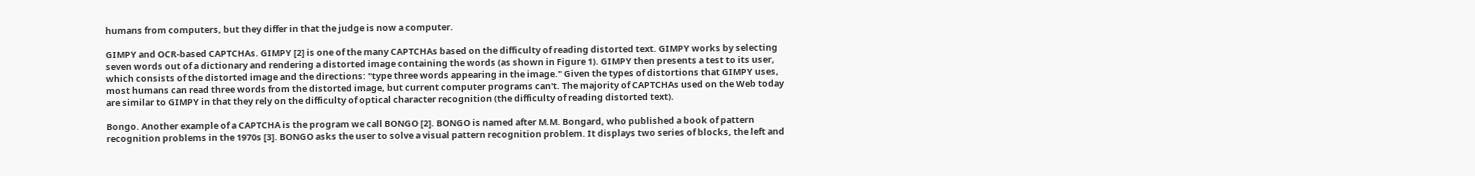humans from computers, but they differ in that the judge is now a computer.

GIMPY and OCR-based CAPTCHAs. GIMPY [2] is one of the many CAPTCHAs based on the difficulty of reading distorted text. GIMPY works by selecting seven words out of a dictionary and rendering a distorted image containing the words (as shown in Figure 1). GIMPY then presents a test to its user, which consists of the distorted image and the directions: "type three words appearing in the image." Given the types of distortions that GIMPY uses, most humans can read three words from the distorted image, but current computer programs can't. The majority of CAPTCHAs used on the Web today are similar to GIMPY in that they rely on the difficulty of optical character recognition (the difficulty of reading distorted text).

Bongo. Another example of a CAPTCHA is the program we call BONGO [2]. BONGO is named after M.M. Bongard, who published a book of pattern recognition problems in the 1970s [3]. BONGO asks the user to solve a visual pattern recognition problem. It displays two series of blocks, the left and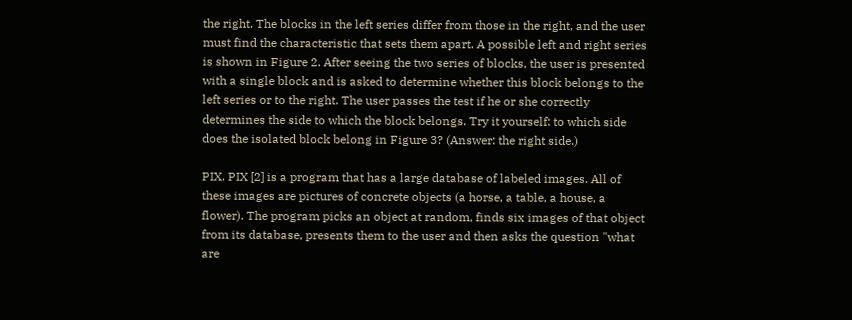the right. The blocks in the left series differ from those in the right, and the user must find the characteristic that sets them apart. A possible left and right series is shown in Figure 2. After seeing the two series of blocks, the user is presented with a single block and is asked to determine whether this block belongs to the left series or to the right. The user passes the test if he or she correctly determines the side to which the block belongs. Try it yourself: to which side does the isolated block belong in Figure 3? (Answer: the right side.)

PIX. PIX [2] is a program that has a large database of labeled images. All of these images are pictures of concrete objects (a horse, a table, a house, a flower). The program picks an object at random, finds six images of that object from its database, presents them to the user and then asks the question "what are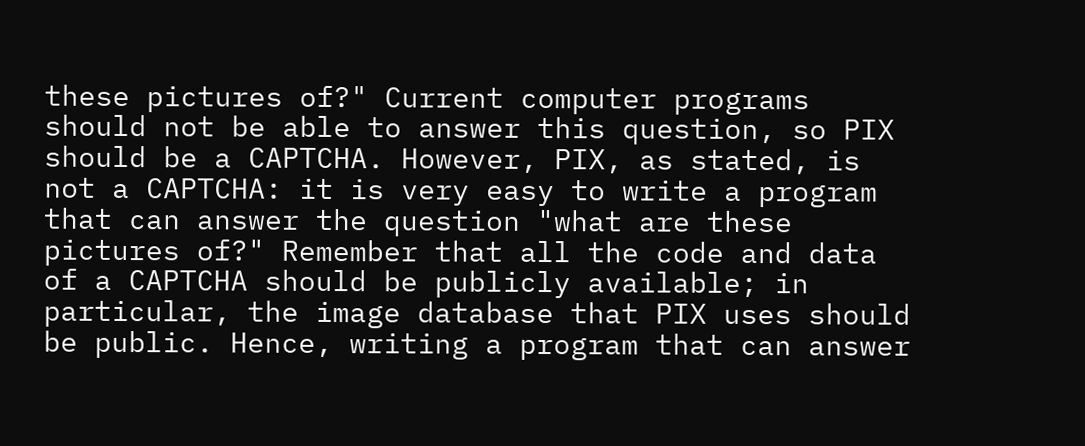these pictures of?" Current computer programs should not be able to answer this question, so PIX should be a CAPTCHA. However, PIX, as stated, is not a CAPTCHA: it is very easy to write a program that can answer the question "what are these pictures of?" Remember that all the code and data of a CAPTCHA should be publicly available; in particular, the image database that PIX uses should be public. Hence, writing a program that can answer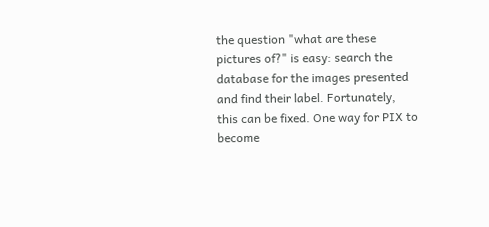the question "what are these pictures of?" is easy: search the database for the images presented and find their label. Fortunately, this can be fixed. One way for PIX to become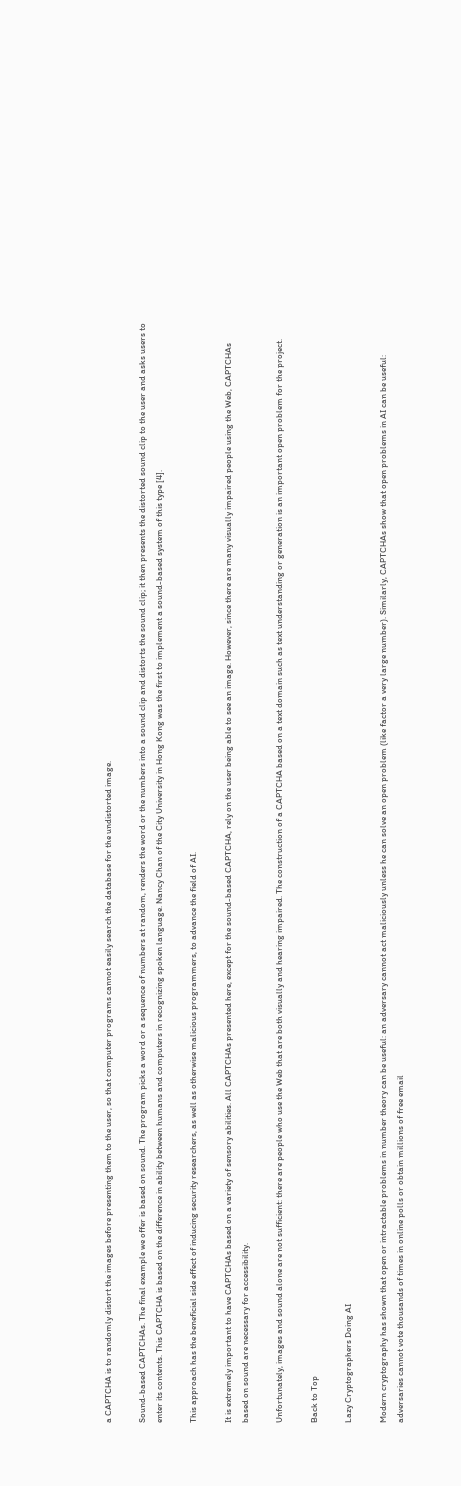a CAPTCHA is to randomly distort the images before presenting them to the user, so that computer programs cannot easily search the database for the undistorted image.

Sound-based CAPTCHAs. The final example we offer is based on sound. The program picks a word or a sequence of numbers at random, renders the word or the numbers into a sound clip and distorts the sound clip; it then presents the distorted sound clip to the user and asks users to enter its contents. This CAPTCHA is based on the difference in ability between humans and computers in recognizing spoken language. Nancy Chan of the City University in Hong Kong was the first to implement a sound-based system of this type [4].

This approach has the beneficial side effect of inducing security researchers, as well as otherwise malicious programmers, to advance the field of AI.

It is extremely important to have CAPTCHAs based on a variety of sensory abilities. All CAPTCHAs presented here, except for the sound-based CAPTCHA, rely on the user being able to see an image. However, since there are many visually impaired people using the Web, CAPTCHAs based on sound are necessary for accessibility.

Unfortunately, images and sound alone are not sufficient: there are people who use the Web that are both visually and hearing impaired. The construction of a CAPTCHA based on a text domain such as text understanding or generation is an important open problem for the project.

Back to Top

Lazy Cryptographers Doing AI

Modern cryptography has shown that open or intractable problems in number theory can be useful: an adversary cannot act maliciously unless he can solve an open problem (like factor a very large number). Similarly, CAPTCHAs show that open problems in AI can be useful: adversaries cannot vote thousands of times in online polls or obtain millions of free email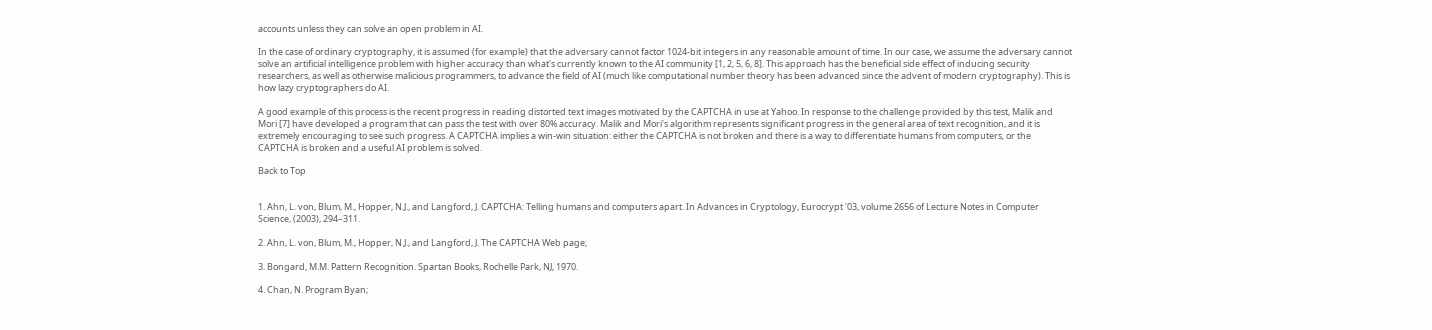accounts unless they can solve an open problem in AI.

In the case of ordinary cryptography, it is assumed (for example) that the adversary cannot factor 1024-bit integers in any reasonable amount of time. In our case, we assume the adversary cannot solve an artificial intelligence problem with higher accuracy than what's currently known to the AI community [1, 2, 5, 6, 8]. This approach has the beneficial side effect of inducing security researchers, as well as otherwise malicious programmers, to advance the field of AI (much like computational number theory has been advanced since the advent of modern cryptography). This is how lazy cryptographers do AI.

A good example of this process is the recent progress in reading distorted text images motivated by the CAPTCHA in use at Yahoo. In response to the challenge provided by this test, Malik and Mori [7] have developed a program that can pass the test with over 80% accuracy. Malik and Mori's algorithm represents significant progress in the general area of text recognition, and it is extremely encouraging to see such progress. A CAPTCHA implies a win-win situation: either the CAPTCHA is not broken and there is a way to differentiate humans from computers, or the CAPTCHA is broken and a useful AI problem is solved.

Back to Top


1. Ahn, L. von, Blum, M., Hopper, N.J., and Langford, J. CAPTCHA: Telling humans and computers apart. In Advances in Cryptology, Eurocrypt '03, volume 2656 of Lecture Notes in Computer Science, (2003), 294–311.

2. Ahn, L. von, Blum, M., Hopper, N.J., and Langford, J. The CAPTCHA Web page;

3. Bongard, M.M. Pattern Recognition. Spartan Books, Rochelle Park, NJ, 1970.

4. Chan, N. Program Byan;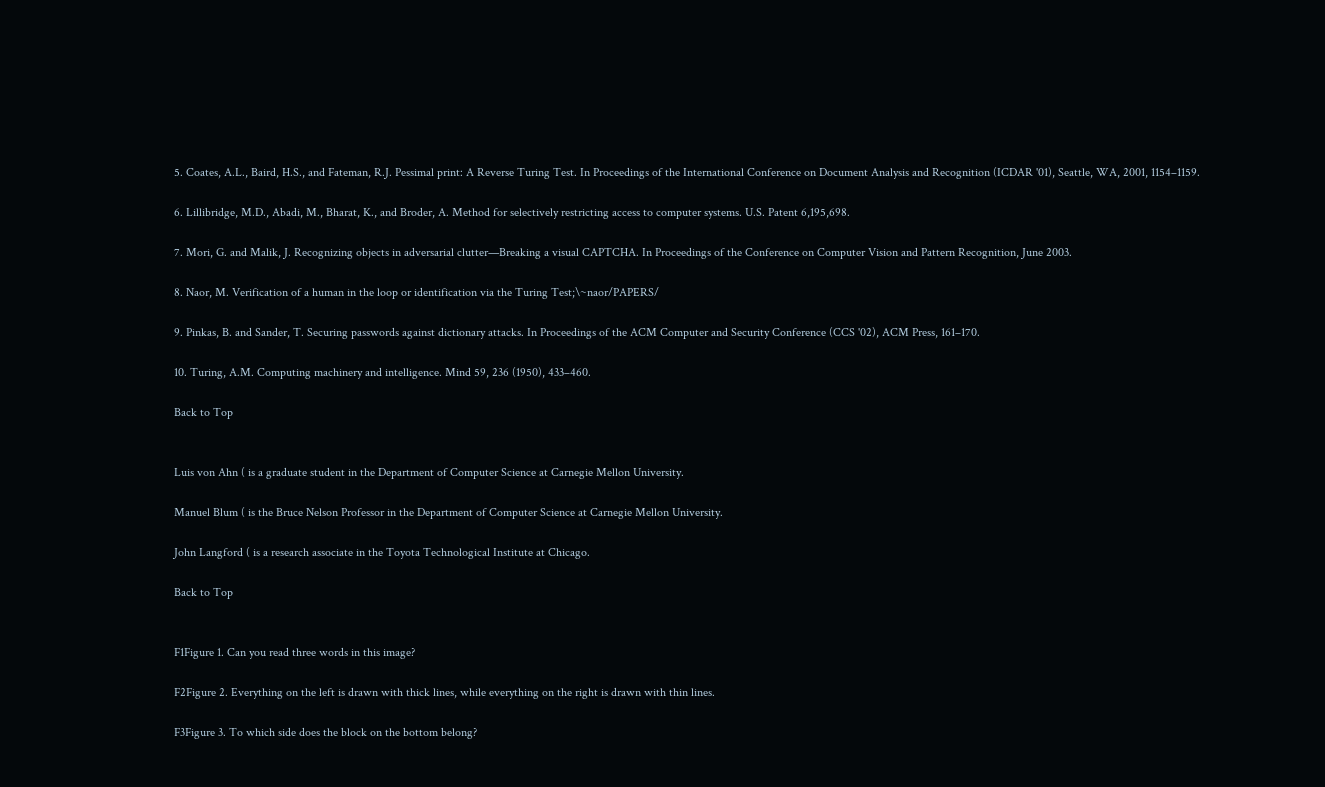5. Coates, A.L., Baird, H.S., and Fateman, R.J. Pessimal print: A Reverse Turing Test. In Proceedings of the International Conference on Document Analysis and Recognition (ICDAR '01), Seattle, WA, 2001, 1154–1159.

6. Lillibridge, M.D., Abadi, M., Bharat, K., and Broder, A. Method for selectively restricting access to computer systems. U.S. Patent 6,195,698.

7. Mori, G. and Malik, J. Recognizing objects in adversarial clutter—Breaking a visual CAPTCHA. In Proceedings of the Conference on Computer Vision and Pattern Recognition, June 2003.

8. Naor, M. Verification of a human in the loop or identification via the Turing Test;\~naor/PAPERS/

9. Pinkas, B. and Sander, T. Securing passwords against dictionary attacks. In Proceedings of the ACM Computer and Security Conference (CCS '02), ACM Press, 161–170.

10. Turing, A.M. Computing machinery and intelligence. Mind 59, 236 (1950), 433–460.

Back to Top


Luis von Ahn ( is a graduate student in the Department of Computer Science at Carnegie Mellon University.

Manuel Blum ( is the Bruce Nelson Professor in the Department of Computer Science at Carnegie Mellon University.

John Langford ( is a research associate in the Toyota Technological Institute at Chicago.

Back to Top


F1Figure 1. Can you read three words in this image?

F2Figure 2. Everything on the left is drawn with thick lines, while everything on the right is drawn with thin lines.

F3Figure 3. To which side does the block on the bottom belong?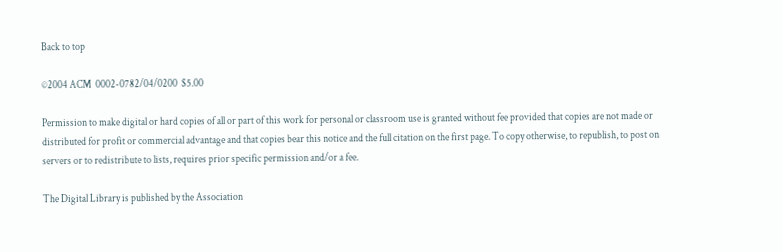Back to top

©2004 ACM  0002-0782/04/0200  $5.00

Permission to make digital or hard copies of all or part of this work for personal or classroom use is granted without fee provided that copies are not made or distributed for profit or commercial advantage and that copies bear this notice and the full citation on the first page. To copy otherwise, to republish, to post on servers or to redistribute to lists, requires prior specific permission and/or a fee.

The Digital Library is published by the Association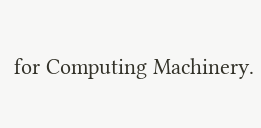for Computing Machinery.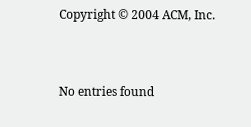Copyright © 2004 ACM, Inc.


No entries found